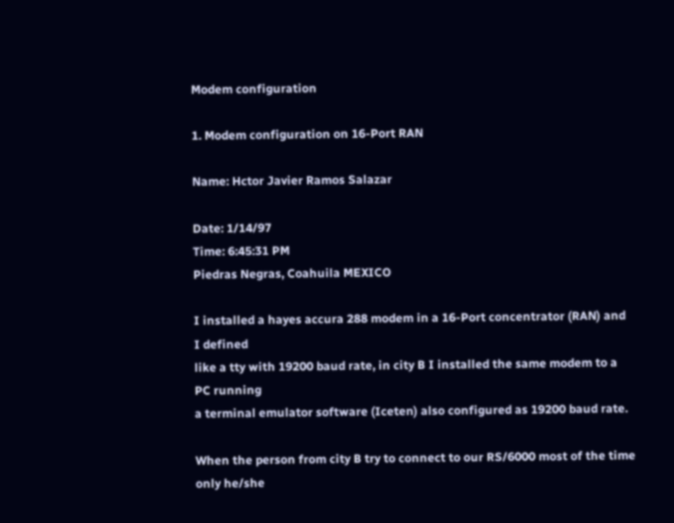Modem configuration

1. Modem configuration on 16-Port RAN

Name: Hctor Javier Ramos Salazar

Date: 1/14/97
Time: 6:45:31 PM
Piedras Negras, Coahuila MEXICO

I installed a hayes accura 288 modem in a 16-Port concentrator (RAN) and I defined
like a tty with 19200 baud rate, in city B I installed the same modem to a PC running
a terminal emulator software (Iceten) also configured as 19200 baud rate.

When the person from city B try to connect to our RS/6000 most of the time only he/she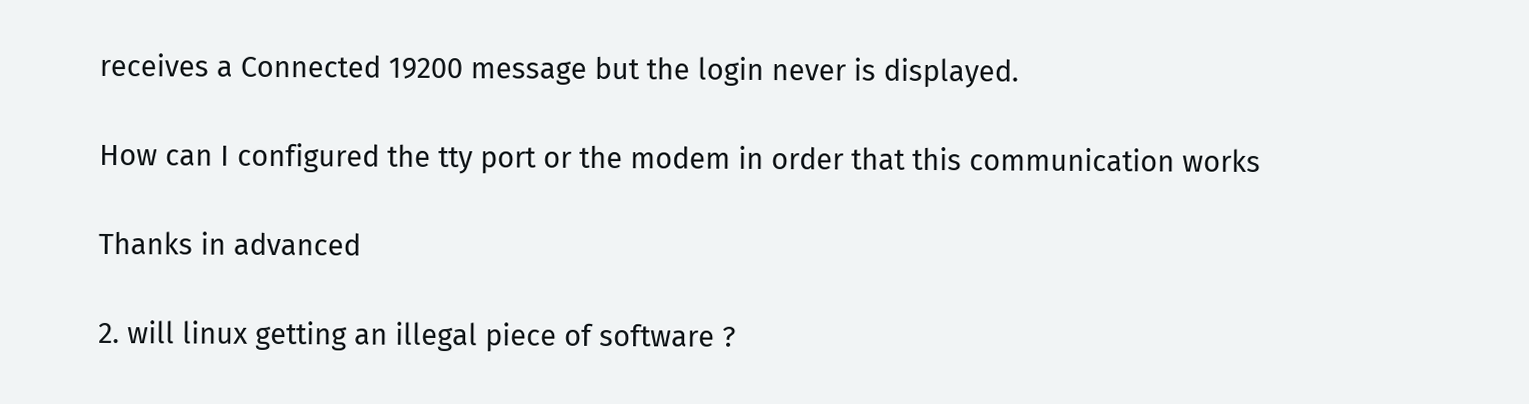receives a Connected 19200 message but the login never is displayed.

How can I configured the tty port or the modem in order that this communication works

Thanks in advanced

2. will linux getting an illegal piece of software ?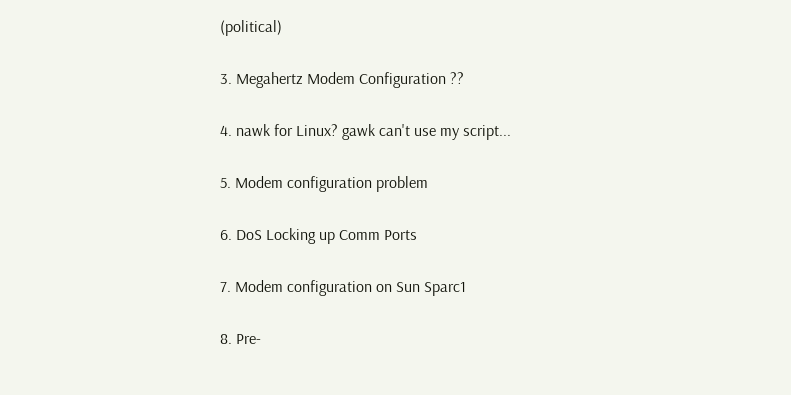(political)

3. Megahertz Modem Configuration ??

4. nawk for Linux? gawk can't use my script...

5. Modem configuration problem

6. DoS Locking up Comm Ports

7. Modem configuration on Sun Sparc1

8. Pre-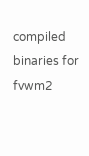compiled binaries for fvwm2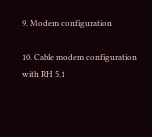9. Modem configuration

10. Cable modem configuration with RH 5.1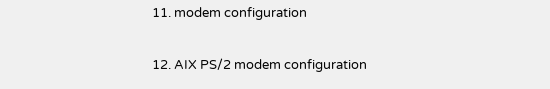11. modem configuration

12. AIX PS/2 modem configuration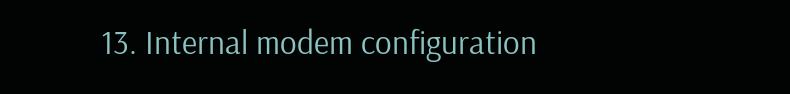13. Internal modem configuration